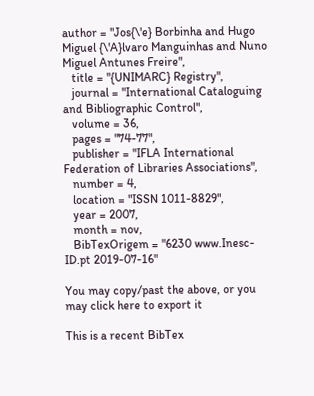author = "Jos{\'e} Borbinha and Hugo Miguel {\'A}lvaro Manguinhas and Nuno Miguel Antunes Freire",
   title = "{UNIMARC} Registry",
   journal = "International Cataloguing and Bibliographic Control",
   volume = 36,
   pages = "74-77",
   publisher = "IFLA International Federation of Libraries Associations",
   number = 4,
   location = "ISSN 1011-8829",
   year = 2007,
   month = nov,
   BibTexOrigem = "6230 www.Inesc-ID.pt 2019-07-16"

You may copy/past the above, or you may click here to export it

This is a recent BibTex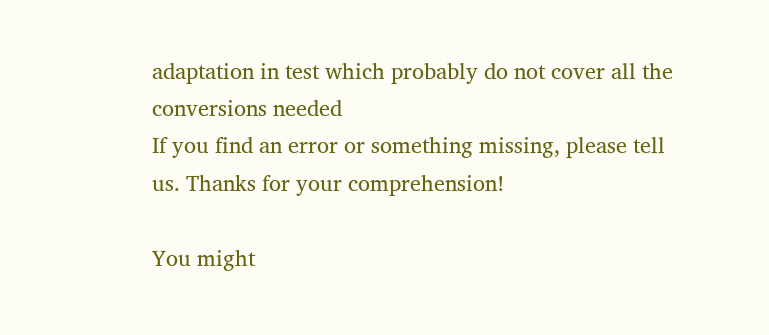adaptation in test which probably do not cover all the conversions needed
If you find an error or something missing, please tell us. Thanks for your comprehension!

You might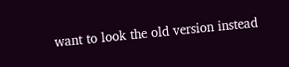want to look the old version instead